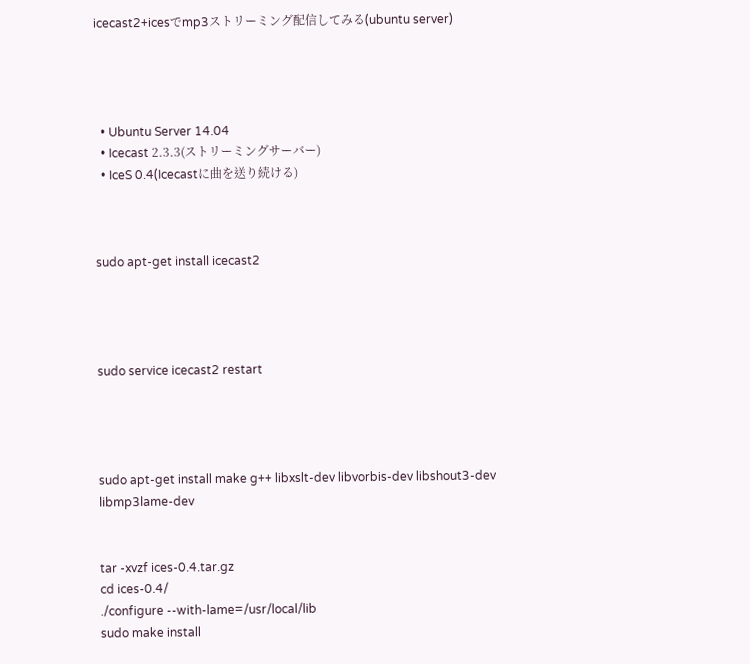icecast2+icesでmp3ストリーミング配信してみる(ubuntu server)




  • Ubuntu Server 14.04
  • Icecast 2.3.3(ストリーミングサーバー)
  • IceS 0.4(Icecastに曲を送り続ける)



sudo apt-get install icecast2




sudo service icecast2 restart




sudo apt-get install make g++ libxslt-dev libvorbis-dev libshout3-dev libmp3lame-dev


tar -xvzf ices-0.4.tar.gz
cd ices-0.4/
./configure --with-lame=/usr/local/lib
sudo make install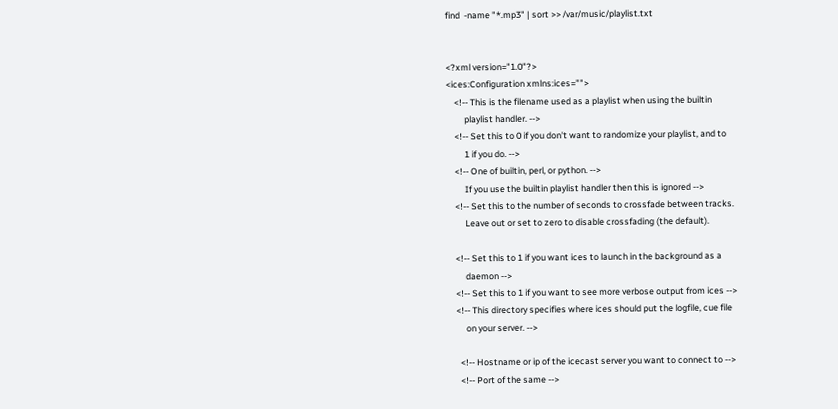find  -name "*.mp3" | sort >> /var/music/playlist.txt


<?xml version="1.0"?>
<ices:Configuration xmlns:ices="">
    <!-- This is the filename used as a playlist when using the builtin
         playlist handler. -->
    <!-- Set this to 0 if you don't want to randomize your playlist, and to
         1 if you do. -->
    <!-- One of builtin, perl, or python. -->
         If you use the builtin playlist handler then this is ignored -->
    <!-- Set this to the number of seconds to crossfade between tracks.
         Leave out or set to zero to disable crossfading (the default).

    <!-- Set this to 1 if you want ices to launch in the background as a
         daemon -->
    <!-- Set this to 1 if you want to see more verbose output from ices -->
    <!-- This directory specifies where ices should put the logfile, cue file
         on your server. -->

      <!-- Hostname or ip of the icecast server you want to connect to -->
      <!-- Port of the same -->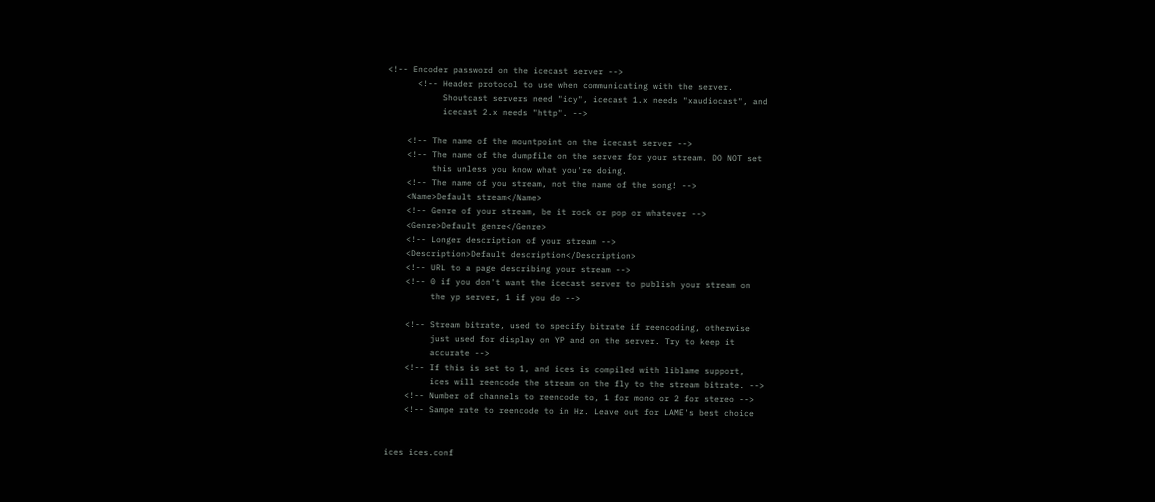<!-- Encoder password on the icecast server -->
      <!-- Header protocol to use when communicating with the server.
           Shoutcast servers need "icy", icecast 1.x needs "xaudiocast", and
           icecast 2.x needs "http". -->

    <!-- The name of the mountpoint on the icecast server -->
    <!-- The name of the dumpfile on the server for your stream. DO NOT set
         this unless you know what you're doing.
    <!-- The name of you stream, not the name of the song! -->
    <Name>Default stream</Name>
    <!-- Genre of your stream, be it rock or pop or whatever -->
    <Genre>Default genre</Genre>
    <!-- Longer description of your stream -->
    <Description>Default description</Description>
    <!-- URL to a page describing your stream -->
    <!-- 0 if you don't want the icecast server to publish your stream on
         the yp server, 1 if you do -->

    <!-- Stream bitrate, used to specify bitrate if reencoding, otherwise
         just used for display on YP and on the server. Try to keep it
         accurate -->
    <!-- If this is set to 1, and ices is compiled with liblame support,
         ices will reencode the stream on the fly to the stream bitrate. -->
    <!-- Number of channels to reencode to, 1 for mono or 2 for stereo -->
    <!-- Sampe rate to reencode to in Hz. Leave out for LAME's best choice


ices ices.conf